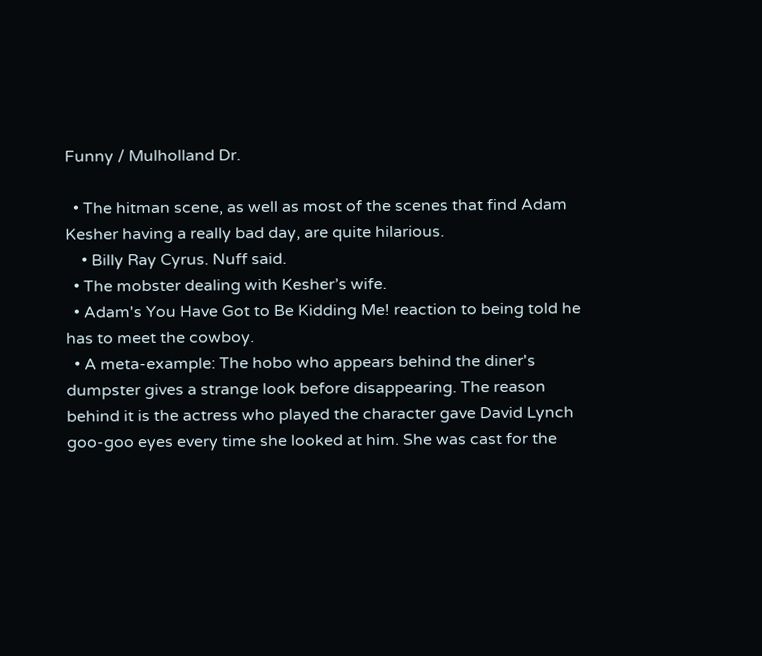Funny / Mulholland Dr.

  • The hitman scene, as well as most of the scenes that find Adam Kesher having a really bad day, are quite hilarious.
    • Billy Ray Cyrus. Nuff said.
  • The mobster dealing with Kesher’s wife.
  • Adam's You Have Got to Be Kidding Me! reaction to being told he has to meet the cowboy.
  • A meta-example: The hobo who appears behind the diner's dumpster gives a strange look before disappearing. The reason behind it is the actress who played the character gave David Lynch goo-goo eyes every time she looked at him. She was cast for the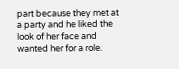part because they met at a party and he liked the look of her face and wanted her for a role.